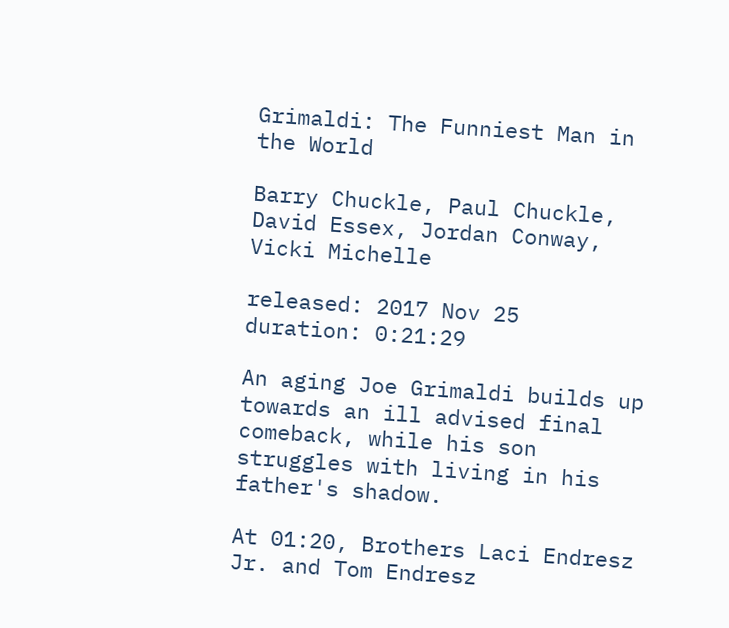Grimaldi: The Funniest Man in the World

Barry Chuckle, Paul Chuckle, David Essex, Jordan Conway, Vicki Michelle

released: 2017 Nov 25   duration: 0:21:29

An aging Joe Grimaldi builds up towards an ill advised final comeback, while his son struggles with living in his father's shadow.

At 01:20, Brothers Laci Endresz Jr. and Tom Endresz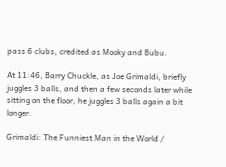pass 6 clubs, credited as Mooky and Bubu.

At 11:46, Barry Chuckle, as Joe Grimaldi, briefly juggles 3 balls, and then a few seconds later while sitting on the floor, he juggles 3 balls again a bit longer.

Grimaldi: The Funniest Man in the World /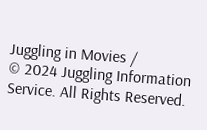Juggling in Movies /
© 2024 Juggling Information Service. All Rights Reserved.